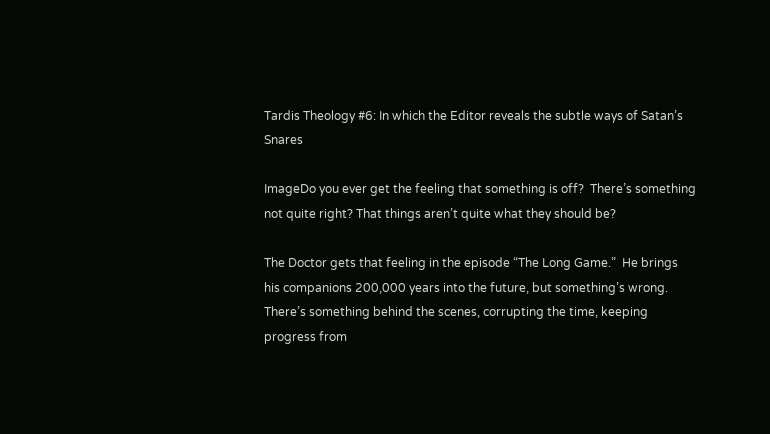Tardis Theology #6: In which the Editor reveals the subtle ways of Satan’s Snares

ImageDo you ever get the feeling that something is off?  There’s something not quite right? That things aren’t quite what they should be?

The Doctor gets that feeling in the episode “The Long Game.”  He brings his companions 200,000 years into the future, but something’s wrong.  There’s something behind the scenes, corrupting the time, keeping progress from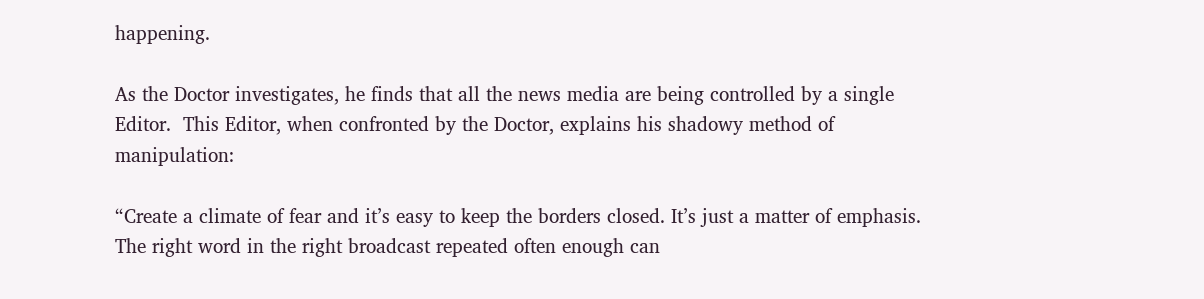happening.

As the Doctor investigates, he finds that all the news media are being controlled by a single Editor.  This Editor, when confronted by the Doctor, explains his shadowy method of manipulation:

“Create a climate of fear and it’s easy to keep the borders closed. It’s just a matter of emphasis. The right word in the right broadcast repeated often enough can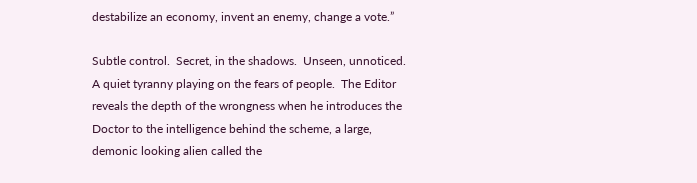destabilize an economy, invent an enemy, change a vote.”

Subtle control.  Secret, in the shadows.  Unseen, unnoticed.  A quiet tyranny playing on the fears of people.  The Editor reveals the depth of the wrongness when he introduces the Doctor to the intelligence behind the scheme, a large, demonic looking alien called the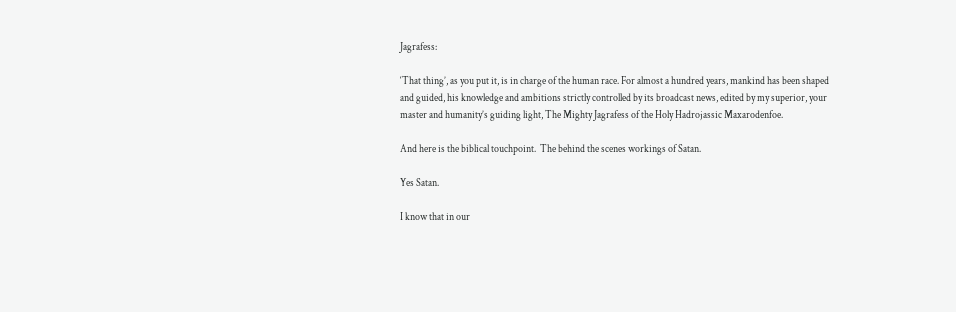Jagrafess:

‘That thing’, as you put it, is in charge of the human race. For almost a hundred years, mankind has been shaped and guided, his knowledge and ambitions strictly controlled by its broadcast news, edited by my superior, your master and humanity’s guiding light, The Mighty Jagrafess of the Holy Hadrojassic Maxarodenfoe.

And here is the biblical touchpoint.  The behind the scenes workings of Satan.

Yes Satan.

I know that in our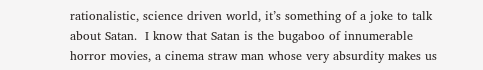rationalistic, science driven world, it’s something of a joke to talk about Satan.  I know that Satan is the bugaboo of innumerable horror movies, a cinema straw man whose very absurdity makes us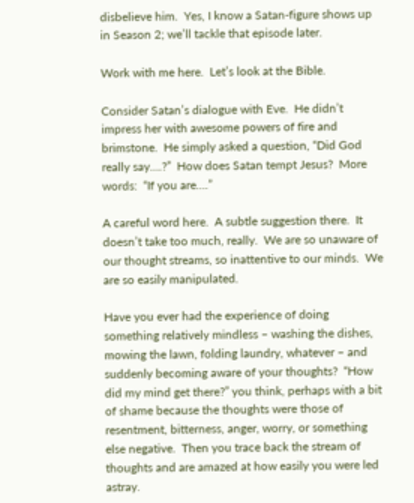disbelieve him.  Yes, I know a Satan-figure shows up in Season 2; we’ll tackle that episode later.

Work with me here.  Let’s look at the Bible.

Consider Satan’s dialogue with Eve.  He didn’t impress her with awesome powers of fire and brimstone.  He simply asked a question, “Did God really say….?”  How does Satan tempt Jesus?  More words:  “If you are….”

A careful word here.  A subtle suggestion there.  It doesn’t take too much, really.  We are so unaware of our thought streams, so inattentive to our minds.  We are so easily manipulated.

Have you ever had the experience of doing something relatively mindless – washing the dishes, mowing the lawn, folding laundry, whatever – and suddenly becoming aware of your thoughts?  “How did my mind get there?” you think, perhaps with a bit of shame because the thoughts were those of resentment, bitterness, anger, worry, or something else negative.  Then you trace back the stream of thoughts and are amazed at how easily you were led astray.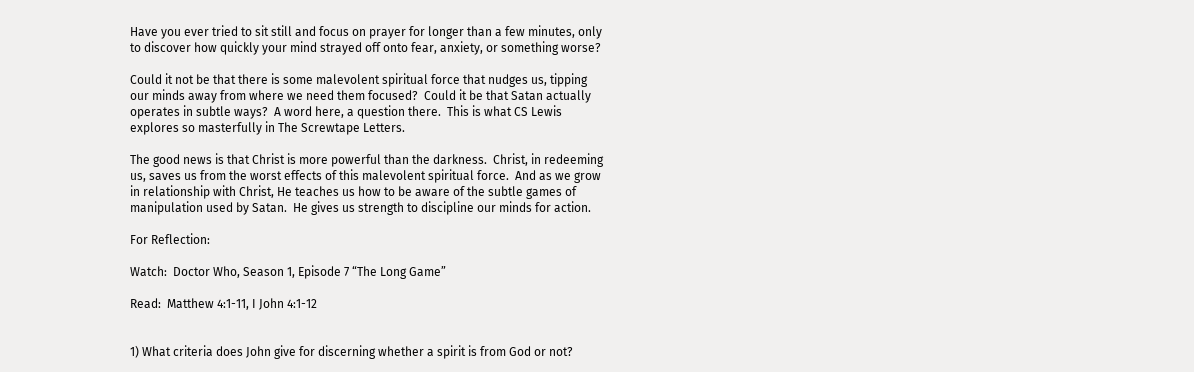Have you ever tried to sit still and focus on prayer for longer than a few minutes, only to discover how quickly your mind strayed off onto fear, anxiety, or something worse?

Could it not be that there is some malevolent spiritual force that nudges us, tipping our minds away from where we need them focused?  Could it be that Satan actually operates in subtle ways?  A word here, a question there.  This is what CS Lewis explores so masterfully in The Screwtape Letters.

The good news is that Christ is more powerful than the darkness.  Christ, in redeeming us, saves us from the worst effects of this malevolent spiritual force.  And as we grow in relationship with Christ, He teaches us how to be aware of the subtle games of manipulation used by Satan.  He gives us strength to discipline our minds for action.

For Reflection:

Watch:  Doctor Who, Season 1, Episode 7 “The Long Game”

Read:  Matthew 4:1-11, I John 4:1-12


1) What criteria does John give for discerning whether a spirit is from God or not?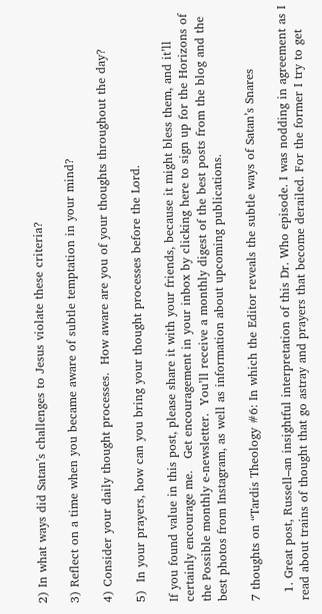2) In what ways did Satan’s challenges to Jesus violate these criteria?

3) Reflect on a time when you became aware of subtle temptation in your mind?

4) Consider your daily thought processes.  How aware are you of your thoughts throughout the day?

5)  In your prayers, how can you bring your thought processes before the Lord.

If you found value in this post, please share it with your friends, because it might bless them, and it’ll certainly encourage me.   Get encouragement in your inbox by clicking here to sign up for the Horizons of the Possible monthly e-newsletter.  You’ll receive a monthly digest of the best posts from the blog and the best photos from Instagram, as well as information about upcoming publications.

7 thoughts on “Tardis Theology #6: In which the Editor reveals the subtle ways of Satan’s Snares

  1. Great post, Russell–an insightful interpretation of this Dr. Who episode. I was nodding in agreement as I read about trains of thought that go astray and prayers that become derailed. For the former I try to get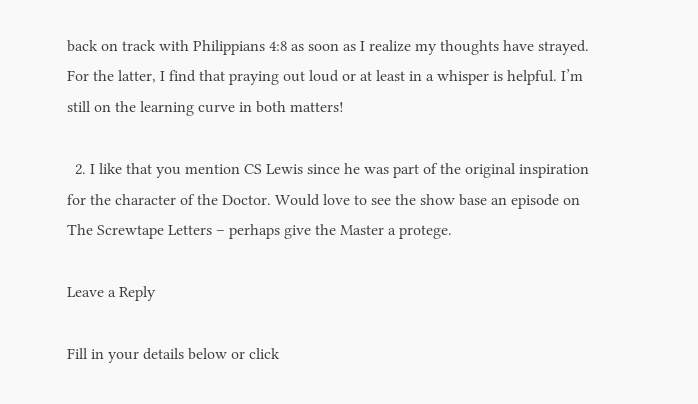back on track with Philippians 4:8 as soon as I realize my thoughts have strayed. For the latter, I find that praying out loud or at least in a whisper is helpful. I’m still on the learning curve in both matters!

  2. I like that you mention CS Lewis since he was part of the original inspiration for the character of the Doctor. Would love to see the show base an episode on The Screwtape Letters – perhaps give the Master a protege.

Leave a Reply

Fill in your details below or click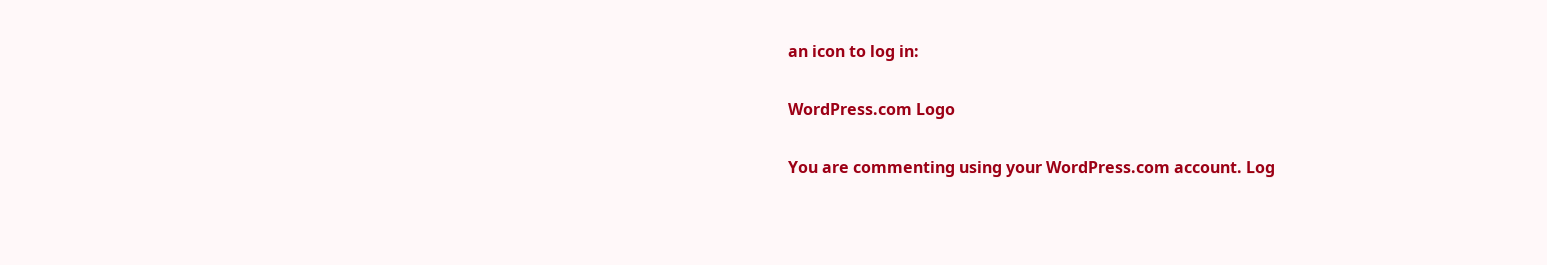an icon to log in:

WordPress.com Logo

You are commenting using your WordPress.com account. Log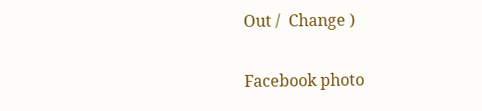Out /  Change )

Facebook photo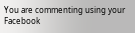You are commenting using your Facebook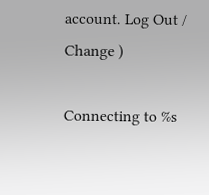account. Log Out /  Change )

Connecting to %s